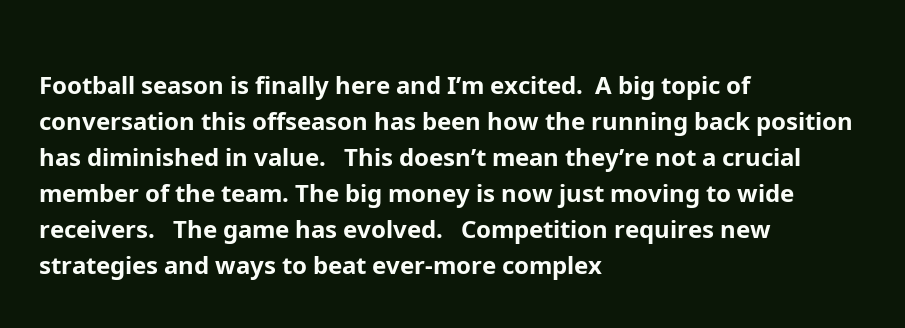Football season is finally here and I’m excited.  A big topic of conversation this offseason has been how the running back position has diminished in value.   This doesn’t mean they’re not a crucial member of the team. The big money is now just moving to wide receivers.   The game has evolved.   Competition requires new strategies and ways to beat ever-more complex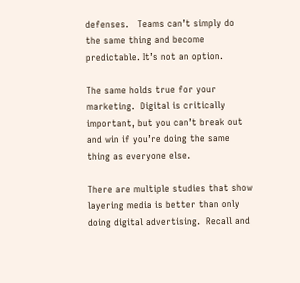defenses.   Teams can’t simply do the same thing and become predictable. It’s not an option.

The same holds true for your marketing.  Digital is critically important, but you can’t break out and win if you’re doing the same thing as everyone else.

There are multiple studies that show layering media is better than only doing digital advertising.  Recall and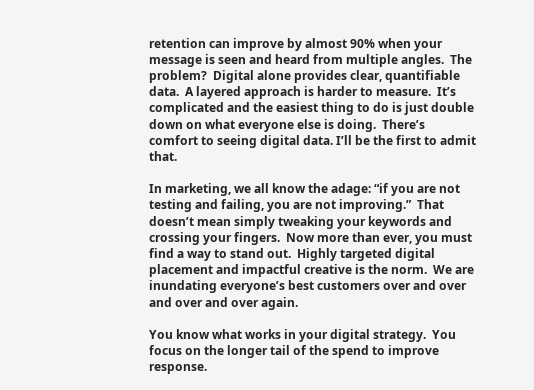retention can improve by almost 90% when your message is seen and heard from multiple angles.  The problem?  Digital alone provides clear, quantifiable data.  A layered approach is harder to measure.  It’s complicated and the easiest thing to do is just double down on what everyone else is doing.  There’s comfort to seeing digital data. I’ll be the first to admit that.

In marketing, we all know the adage: “if you are not testing and failing, you are not improving.”  That doesn’t mean simply tweaking your keywords and crossing your fingers.  Now more than ever, you must find a way to stand out.  Highly targeted digital placement and impactful creative is the norm.  We are inundating everyone’s best customers over and over and over and over again.

You know what works in your digital strategy.  You focus on the longer tail of the spend to improve response.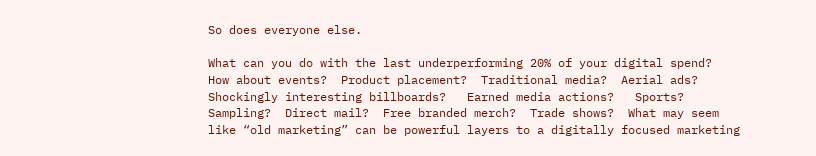So does everyone else.

What can you do with the last underperforming 20% of your digital spend?  How about events?  Product placement?  Traditional media?  Aerial ads?  Shockingly interesting billboards?   Earned media actions?   Sports?  Sampling?  Direct mail?  Free branded merch?  Trade shows?  What may seem like “old marketing” can be powerful layers to a digitally focused marketing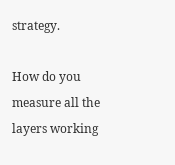strategy.

How do you measure all the layers working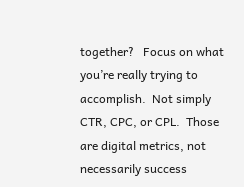together?   Focus on what you’re really trying to accomplish.  Not simply CTR, CPC, or CPL.  Those are digital metrics, not necessarily success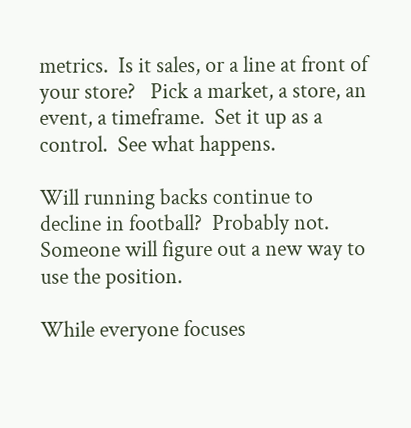metrics.  Is it sales, or a line at front of your store?   Pick a market, a store, an event, a timeframe.  Set it up as a control.  See what happens.

Will running backs continue to decline in football?  Probably not.  Someone will figure out a new way to use the position.

While everyone focuses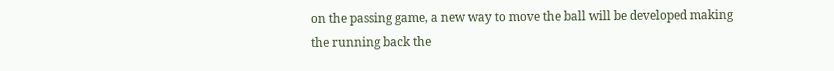on the passing game, a new way to move the ball will be developed making the running back the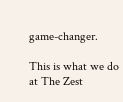game-changer.

This is what we do at The Zest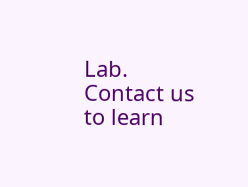Lab.  Contact us to learn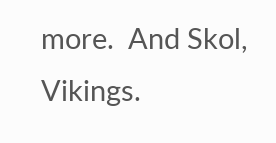more.  And Skol, Vikings.